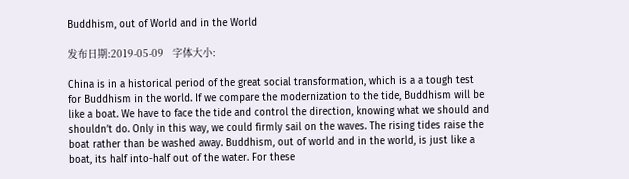Buddhism, out of World and in the World

发布日期:2019-05-09   字体大小:

China is in a historical period of the great social transformation, which is a a tough test for Buddhism in the world. If we compare the modernization to the tide, Buddhism will be like a boat. We have to face the tide and control the direction, knowing what we should and shouldn’t do. Only in this way, we could firmly sail on the waves. The rising tides raise the boat rather than be washed away. Buddhism, out of world and in the world, is just like a boat, its half into-half out of the water. For these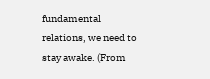fundamental relations, we need to stay awake. (From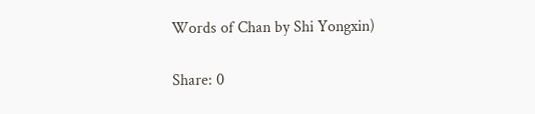Words of Chan by Shi Yongxin)

Share: 0